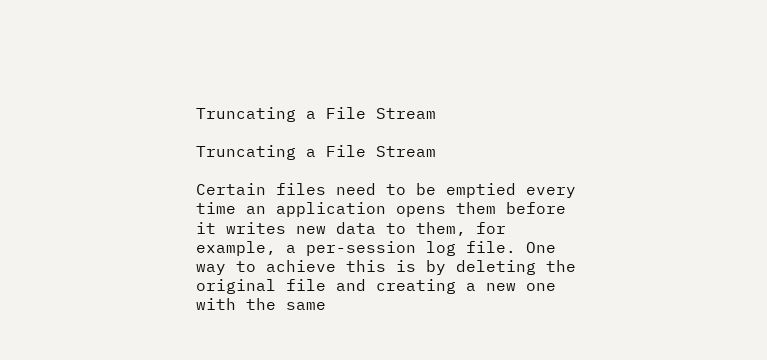Truncating a File Stream

Truncating a File Stream

Certain files need to be emptied every time an application opens them before it writes new data to them, for example, a per-session log file. One way to achieve this is by deleting the original file and creating a new one with the same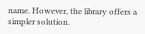name. However, the library offers a simpler solution.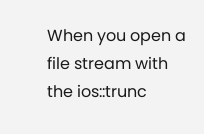When you open a file stream with the ios::trunc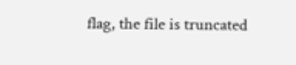flag, the file is truncated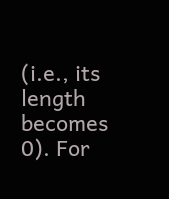(i.e., its length becomes 0). For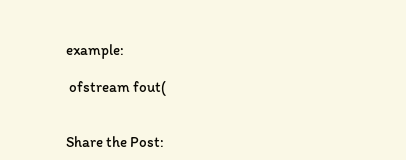example:

 ofstream fout(


Share the Post: